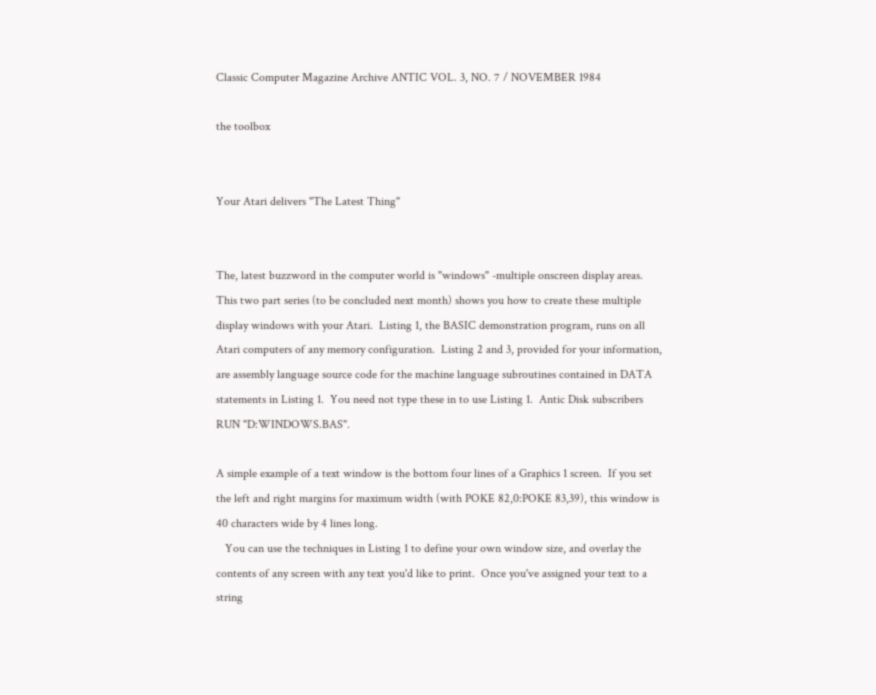Classic Computer Magazine Archive ANTIC VOL. 3, NO. 7 / NOVEMBER 1984

the toolbox


Your Atari delivers "The Latest Thing"


The, latest buzzword in the computer world is "windows" -multiple onscreen display areas.  This two part series (to be concluded next month) shows you how to create these multiple display windows with your Atari.  Listing 1, the BASIC demonstration program, runs on all Atari computers of any memory configuration.  Listing 2 and 3, provided for your information, are assembly language source code for the machine language subroutines contained in DATA statements in Listing 1.  You need not type these in to use Listing 1.  Antic Disk subscribers RUN "D:WINDOWS.BAS".

A simple example of a text window is the bottom four lines of a Graphics 1 screen.  If you set the left and right margins for maximum width (with POKE 82,0:POKE 83,39), this window is 40 characters wide by 4 lines long.
   You can use the techniques in Listing 1 to define your own window size, and overlay the contents of any screen with any text you'd like to print.  Once you've assigned your text to a string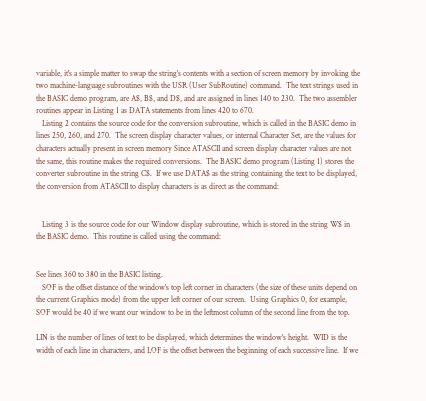variable, it's a simple matter to swap the string's contents with a section of screen memory by invoking the two machine-language subroutines with the USR (User SubRoutine) command.  The text strings used in the BASIC demo program, are A$, B$, and D$, and are assigned in lines 140 to 230.  The two assembler routines appear in Listing 1 as DATA statements from lines 420 to 670.
   Listing 2 contains the source code for the conversion subroutine, which is called in the BASIC demo in lines 250, 260, and 270.  The screen display character values, or internal Character Set, are the values for characters actually present in screen memory Since ATASCII and screen display character values are not the same, this routine makes the required conversions.  The BASIC demo program (Listing 1) stores the converter subroutine in the string C$.  If we use DATA$ as the string containing the text to be displayed, the conversion from ATASCII to display characters is as direct as the command:


   Listing 3 is the source code for our Window display subroutine, which is stored in the string W$ in the BASIC demo.  This routine is called using the command:


See lines 360 to 380 in the BASIC listing.
   SOF is the offset distance of the window's top left corner in characters (the size of these units depend on the current Graphics mode) from the upper left corner of our screen.  Using Graphics 0, for example, SOF would be 40 if we want our window to be in the leftmost column of the second line from the top.

LIN is the number of lines of text to be displayed, which determines the window's height.  WID is the width of each line in characters, and LOF is the offset between the beginning of each successive line.  If we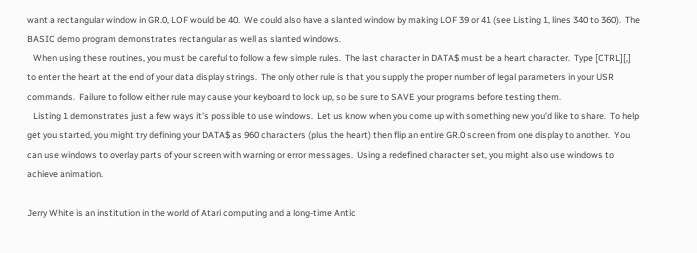want a rectangular window in GR.0, LOF would be 40.  We could also have a slanted window by making LOF 39 or 41 (see Listing 1, lines 340 to 360).  The BASIC demo program demonstrates rectangular as well as slanted windows.
   When using these routines, you must be careful to follow a few simple rules.  The last character in DATA$ must be a heart character.  Type [CTRL][,] to enter the heart at the end of your data display strings.  The only other rule is that you supply the proper number of legal parameters in your USR commands.  Failure to follow either rule may cause your keyboard to lock up, so be sure to SAVE your programs before testing them.
   Listing 1 demonstrates just a few ways it's possible to use windows.  Let us know when you come up with something new you'd like to share.  To help get you started, you might try defining your DATA$ as 960 characters (plus the heart) then flip an entire GR.0 screen from one display to another.  You can use windows to overlay parts of your screen with warning or error messages.  Using a redefined character set, you might also use windows to achieve animation.

Jerry White is an institution in the world of Atari computing and a long-time Antic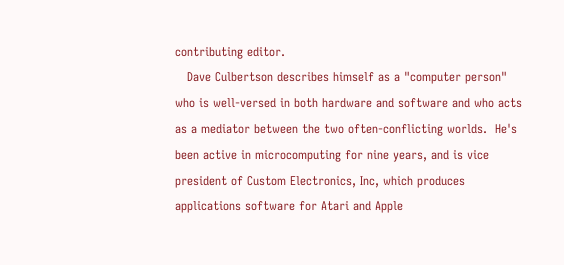contributing editor.
   Dave Culbertson describes himself as a "computer person" who is well-versed in both hardware and software and who acts as a mediator between the two often-conflicting worlds.  He's been active in microcomputing for nine years, and is vice president of Custom Electronics, Inc, which produces applications software for Atari and Apple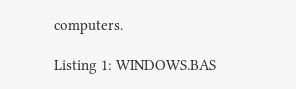computers.

Listing 1: WINDOWS.BAS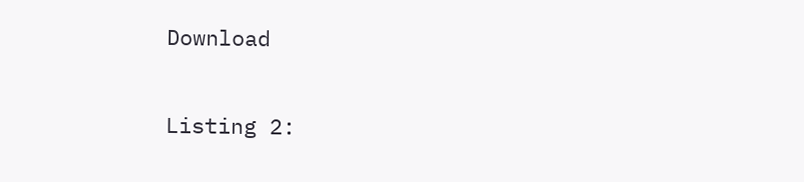Download

Listing 2: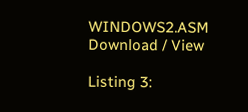WINDOWS2.ASM Download / View

Listing 3: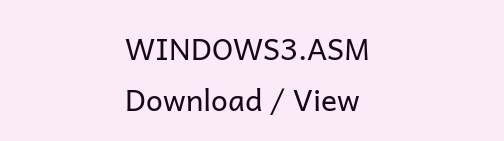WINDOWS3.ASM Download / View